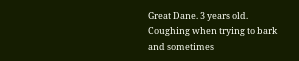Great Dane. 3 years old. Coughing when trying to bark and sometimes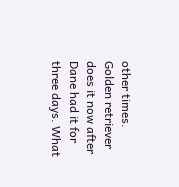other times. Golden retriever does it now after Dane had it for three days. What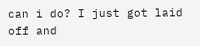can i do? I just got laid off and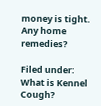money is tight. Any home remedies?

Filed under: What is Kennel Cough?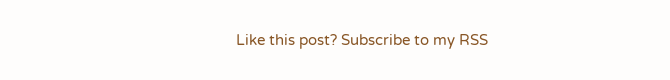Like this post? Subscribe to my RSS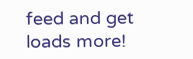feed and get loads more!